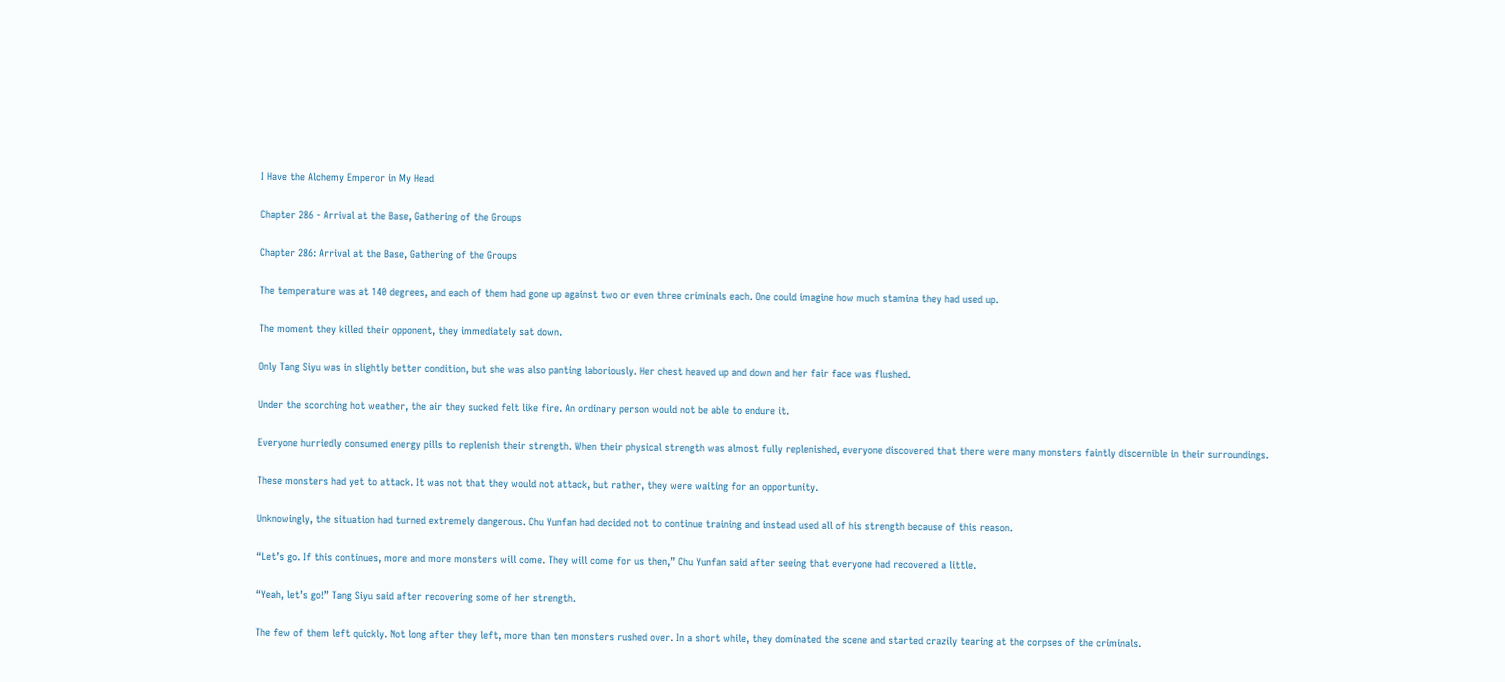I Have the Alchemy Emperor in My Head

Chapter 286 - Arrival at the Base, Gathering of the Groups

Chapter 286: Arrival at the Base, Gathering of the Groups

The temperature was at 140 degrees, and each of them had gone up against two or even three criminals each. One could imagine how much stamina they had used up.

The moment they killed their opponent, they immediately sat down.

Only Tang Siyu was in slightly better condition, but she was also panting laboriously. Her chest heaved up and down and her fair face was flushed.

Under the scorching hot weather, the air they sucked felt like fire. An ordinary person would not be able to endure it.

Everyone hurriedly consumed energy pills to replenish their strength. When their physical strength was almost fully replenished, everyone discovered that there were many monsters faintly discernible in their surroundings.

These monsters had yet to attack. It was not that they would not attack, but rather, they were waiting for an opportunity.

Unknowingly, the situation had turned extremely dangerous. Chu Yunfan had decided not to continue training and instead used all of his strength because of this reason.

“Let’s go. If this continues, more and more monsters will come. They will come for us then,” Chu Yunfan said after seeing that everyone had recovered a little.

“Yeah, let’s go!” Tang Siyu said after recovering some of her strength.

The few of them left quickly. Not long after they left, more than ten monsters rushed over. In a short while, they dominated the scene and started crazily tearing at the corpses of the criminals.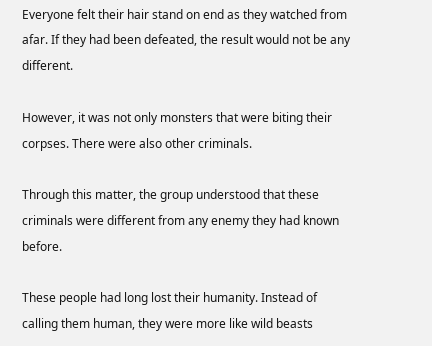Everyone felt their hair stand on end as they watched from afar. If they had been defeated, the result would not be any different.

However, it was not only monsters that were biting their corpses. There were also other criminals.

Through this matter, the group understood that these criminals were different from any enemy they had known before.

These people had long lost their humanity. Instead of calling them human, they were more like wild beasts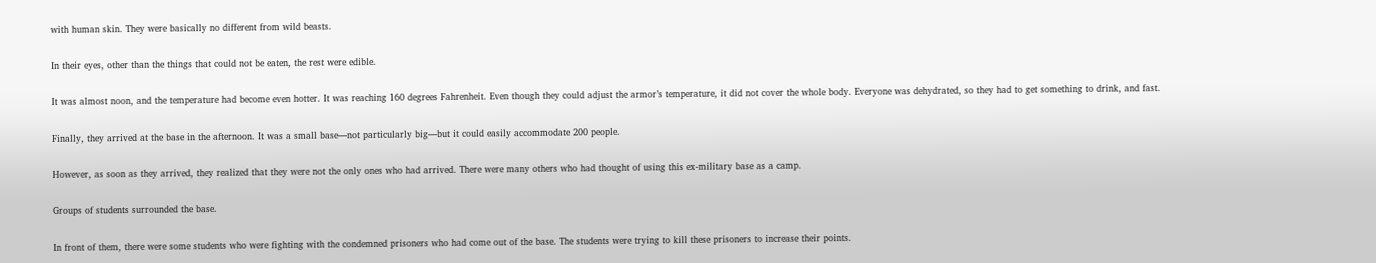with human skin. They were basically no different from wild beasts.

In their eyes, other than the things that could not be eaten, the rest were edible.

It was almost noon, and the temperature had become even hotter. It was reaching 160 degrees Fahrenheit. Even though they could adjust the armor’s temperature, it did not cover the whole body. Everyone was dehydrated, so they had to get something to drink, and fast.

Finally, they arrived at the base in the afternoon. It was a small base—not particularly big—but it could easily accommodate 200 people.

However, as soon as they arrived, they realized that they were not the only ones who had arrived. There were many others who had thought of using this ex-military base as a camp.

Groups of students surrounded the base.

In front of them, there were some students who were fighting with the condemned prisoners who had come out of the base. The students were trying to kill these prisoners to increase their points.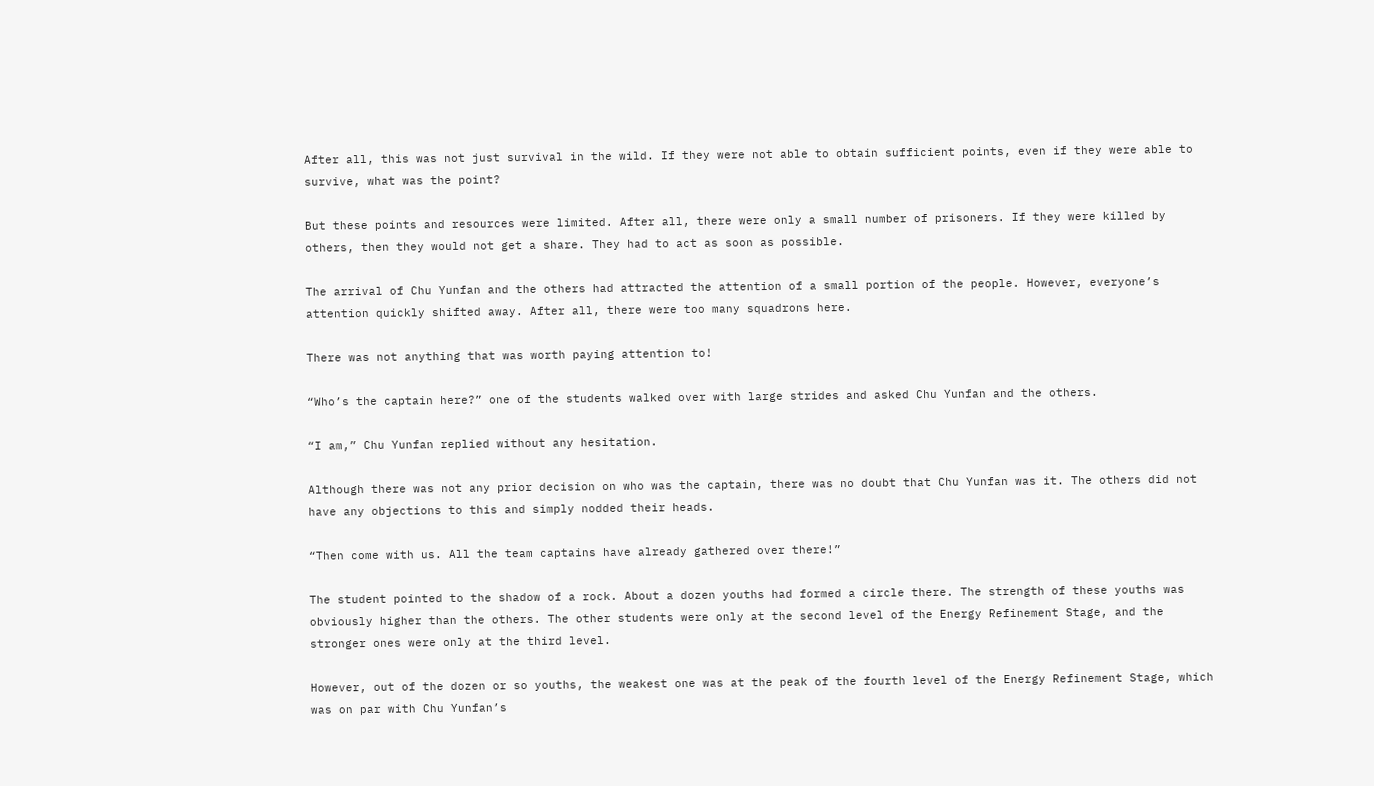After all, this was not just survival in the wild. If they were not able to obtain sufficient points, even if they were able to survive, what was the point?

But these points and resources were limited. After all, there were only a small number of prisoners. If they were killed by others, then they would not get a share. They had to act as soon as possible.

The arrival of Chu Yunfan and the others had attracted the attention of a small portion of the people. However, everyone’s attention quickly shifted away. After all, there were too many squadrons here.

There was not anything that was worth paying attention to!

“Who’s the captain here?” one of the students walked over with large strides and asked Chu Yunfan and the others.

“I am,” Chu Yunfan replied without any hesitation.

Although there was not any prior decision on who was the captain, there was no doubt that Chu Yunfan was it. The others did not have any objections to this and simply nodded their heads.

“Then come with us. All the team captains have already gathered over there!”

The student pointed to the shadow of a rock. About a dozen youths had formed a circle there. The strength of these youths was obviously higher than the others. The other students were only at the second level of the Energy Refinement Stage, and the stronger ones were only at the third level.

However, out of the dozen or so youths, the weakest one was at the peak of the fourth level of the Energy Refinement Stage, which was on par with Chu Yunfan’s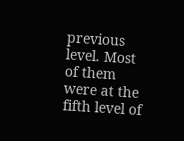previous level. Most of them were at the fifth level of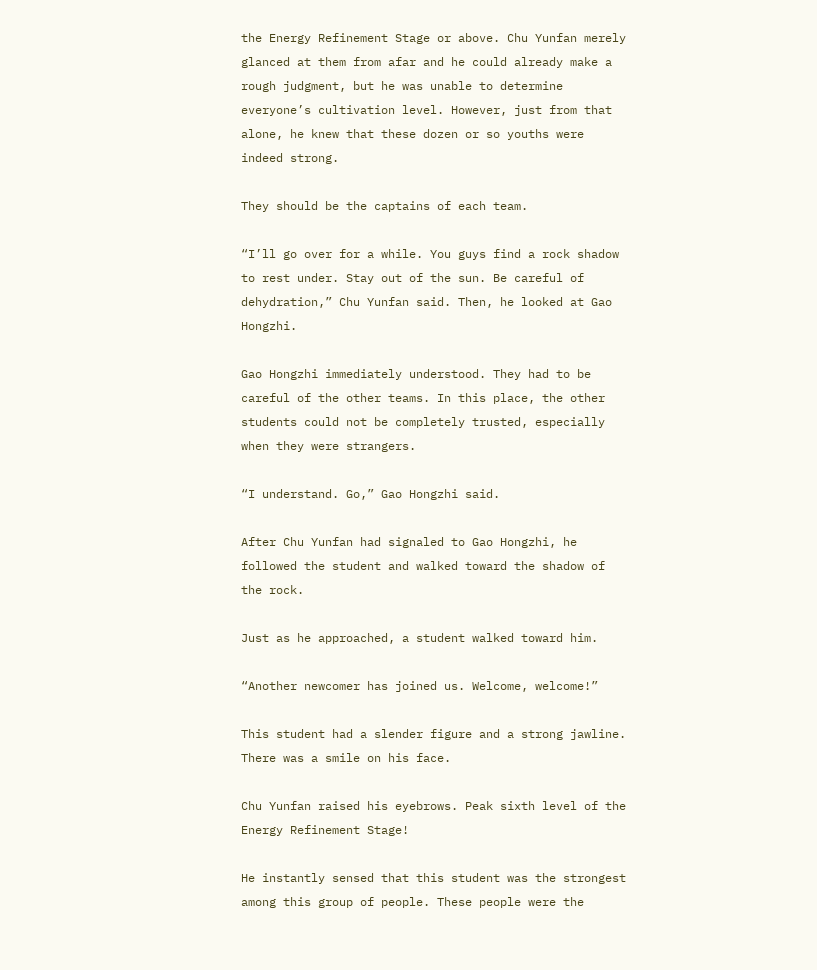the Energy Refinement Stage or above. Chu Yunfan merely glanced at them from afar and he could already make a rough judgment, but he was unable to determine everyone’s cultivation level. However, just from that alone, he knew that these dozen or so youths were indeed strong.

They should be the captains of each team.

“I’ll go over for a while. You guys find a rock shadow to rest under. Stay out of the sun. Be careful of dehydration,” Chu Yunfan said. Then, he looked at Gao Hongzhi.

Gao Hongzhi immediately understood. They had to be careful of the other teams. In this place, the other students could not be completely trusted, especially when they were strangers.

“I understand. Go,” Gao Hongzhi said.

After Chu Yunfan had signaled to Gao Hongzhi, he followed the student and walked toward the shadow of the rock.

Just as he approached, a student walked toward him.

“Another newcomer has joined us. Welcome, welcome!”

This student had a slender figure and a strong jawline. There was a smile on his face.

Chu Yunfan raised his eyebrows. Peak sixth level of the Energy Refinement Stage!

He instantly sensed that this student was the strongest among this group of people. These people were the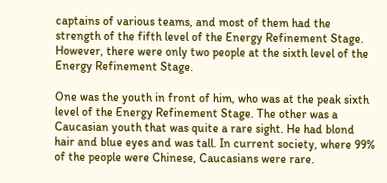captains of various teams, and most of them had the strength of the fifth level of the Energy Refinement Stage. However, there were only two people at the sixth level of the Energy Refinement Stage.

One was the youth in front of him, who was at the peak sixth level of the Energy Refinement Stage. The other was a Caucasian youth that was quite a rare sight. He had blond hair and blue eyes and was tall. In current society, where 99% of the people were Chinese, Caucasians were rare.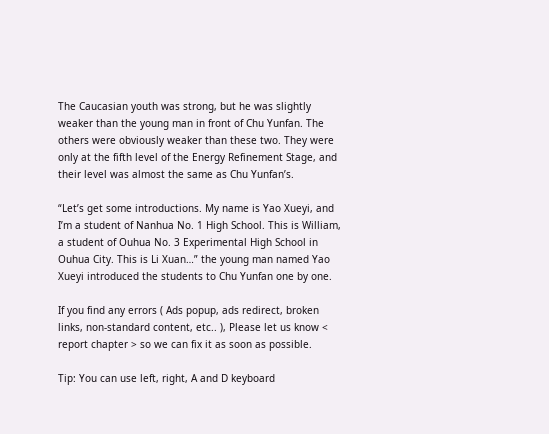The Caucasian youth was strong, but he was slightly weaker than the young man in front of Chu Yunfan. The others were obviously weaker than these two. They were only at the fifth level of the Energy Refinement Stage, and their level was almost the same as Chu Yunfan’s.

“Let’s get some introductions. My name is Yao Xueyi, and I’m a student of Nanhua No. 1 High School. This is William, a student of Ouhua No. 3 Experimental High School in Ouhua City. This is Li Xuan…” the young man named Yao Xueyi introduced the students to Chu Yunfan one by one.

If you find any errors ( Ads popup, ads redirect, broken links, non-standard content, etc.. ), Please let us know < report chapter > so we can fix it as soon as possible.

Tip: You can use left, right, A and D keyboard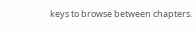keys to browse between chapters.